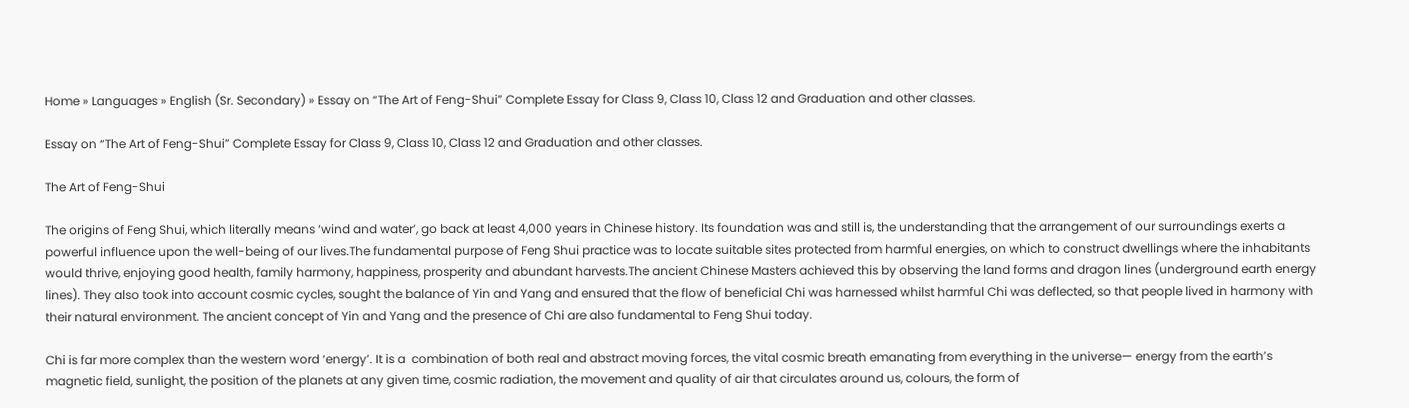Home » Languages » English (Sr. Secondary) » Essay on “The Art of Feng-Shui” Complete Essay for Class 9, Class 10, Class 12 and Graduation and other classes.

Essay on “The Art of Feng-Shui” Complete Essay for Class 9, Class 10, Class 12 and Graduation and other classes.

The Art of Feng-Shui

The origins of Feng Shui, which literally means ‘wind and water’, go back at least 4,000 years in Chinese history. Its foundation was and still is, the understanding that the arrangement of our surroundings exerts a powerful influence upon the well-being of our lives.The fundamental purpose of Feng Shui practice was to locate suitable sites protected from harmful energies, on which to construct dwellings where the inhabitants would thrive, enjoying good health, family harmony, happiness, prosperity and abundant harvests.The ancient Chinese Masters achieved this by observing the land forms and dragon lines (underground earth energy lines). They also took into account cosmic cycles, sought the balance of Yin and Yang and ensured that the flow of beneficial Chi was harnessed whilst harmful Chi was deflected, so that people lived in harmony with their natural environment. The ancient concept of Yin and Yang and the presence of Chi are also fundamental to Feng Shui today.

Chi is far more complex than the western word ‘energy’. It is a  combination of both real and abstract moving forces, the vital cosmic breath emanating from everything in the universe— energy from the earth’s magnetic field, sunlight, the position of the planets at any given time, cosmic radiation, the movement and quality of air that circulates around us, colours, the form of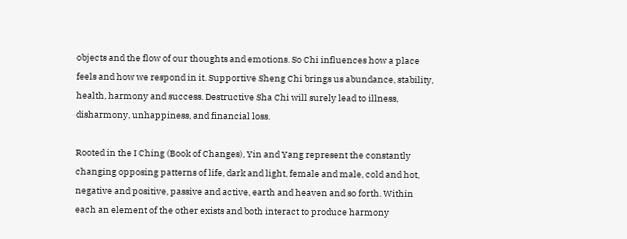objects and the flow of our thoughts and emotions. So Chi influences how a place feels and how we respond in it. Supportive Sheng Chi brings us abundance, stability, health, harmony and success. Destructive Sha Chi will surely lead to illness, disharmony, unhappiness, and financial loss.

Rooted in the I Ching (Book of Changes), Yin and Yang represent the constantly changing opposing patterns of life, dark and light, female and male, cold and hot, negative and positive, passive and active, earth and heaven and so forth. Within each an element of the other exists and both interact to produce harmony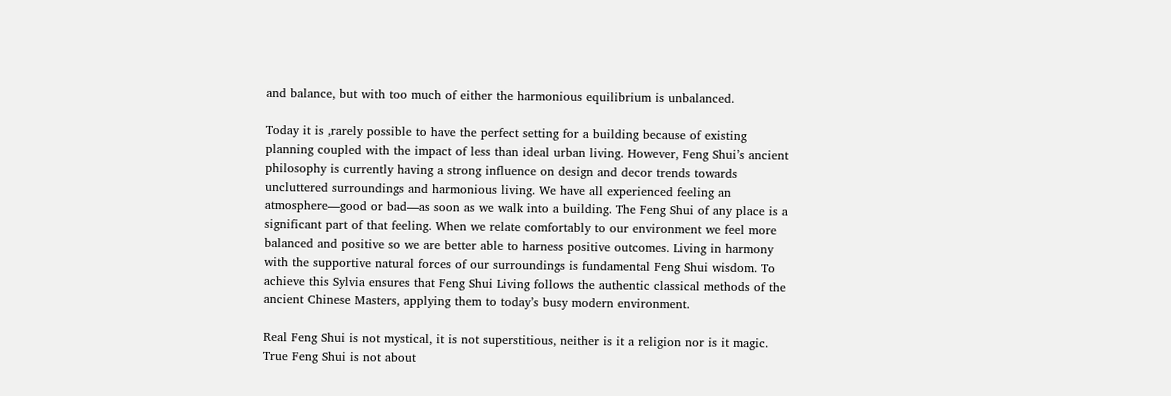and balance, but with too much of either the harmonious equilibrium is unbalanced.

Today it is ,rarely possible to have the perfect setting for a building because of existing planning coupled with the impact of less than ideal urban living. However, Feng Shui’s ancient philosophy is currently having a strong influence on design and decor trends towards uncluttered surroundings and harmonious living. We have all experienced feeling an atmosphere—good or bad—as soon as we walk into a building. The Feng Shui of any place is a significant part of that feeling. When we relate comfortably to our environment we feel more balanced and positive so we are better able to harness positive outcomes. Living in harmony with the supportive natural forces of our surroundings is fundamental Feng Shui wisdom. To achieve this Sylvia ensures that Feng Shui Living follows the authentic classical methods of the ancient Chinese Masters, applying them to today’s busy modern environment.

Real Feng Shui is not mystical, it is not superstitious, neither is it a religion nor is it magic. True Feng Shui is not about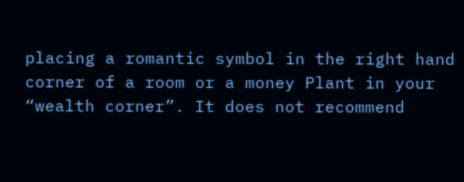placing a romantic symbol in the right hand corner of a room or a money Plant in your “wealth corner”. It does not recommend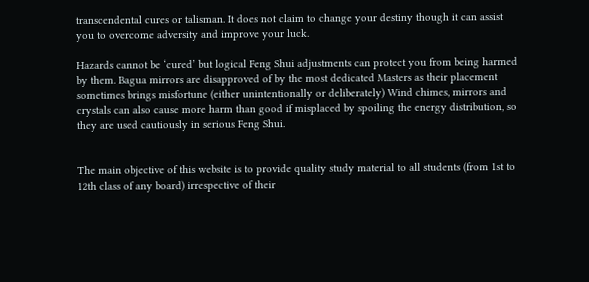transcendental cures or talisman. It does not claim to change your destiny though it can assist you to overcome adversity and improve your luck.

Hazards cannot be ‘cured’ but logical Feng Shui adjustments can protect you from being harmed by them. Bagua mirrors are disapproved of by the most dedicated Masters as their placement sometimes brings misfortune (either unintentionally or deliberately) Wind chimes, mirrors and crystals can also cause more harm than good if misplaced by spoiling the energy distribution, so they are used cautiously in serious Feng Shui.


The main objective of this website is to provide quality study material to all students (from 1st to 12th class of any board) irrespective of their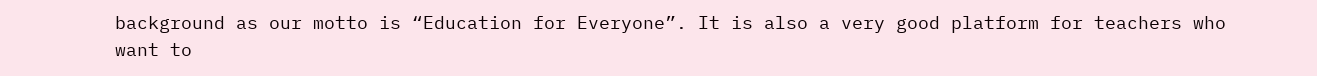background as our motto is “Education for Everyone”. It is also a very good platform for teachers who want to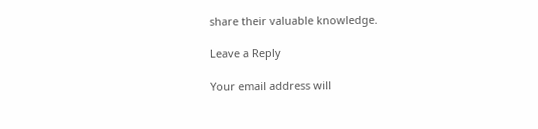share their valuable knowledge.

Leave a Reply

Your email address will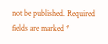not be published. Required fields are marked *